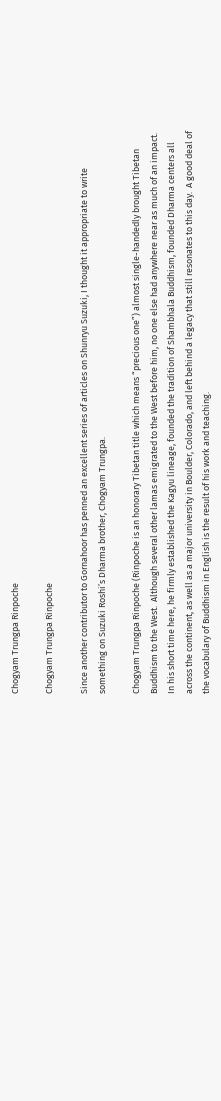Chogyam Trungpa Rinpoche

Chogyam Trungpa Rinpoche

Since another contributor to Gornahoor has penned an excellent series of articles on Shunryu Suzuki, I thought it appropriate to write something on Suzuki Roshi’s Dharma brother, Chogyam Trungpa.

Chogyam Trungpa Rinpoche (Rinpoche is an honorary Tibetan title which means “precious one”) almost single-handedly brought Tibetan Buddhism to the West.  Although several other lamas emigrated to the West before him, no one else had anywhere near as much of an impact.  In his short time here, he firmly established the Kagyu lineage, founded the tradition of Shambhala Buddhism, founded Dharma centers all across the continent, as well as a major university in Boulder, Colorado, and left behind a legacy that still resonates to this day.  A good deal of the vocabulary of Buddhism in English is the result of his work and teaching.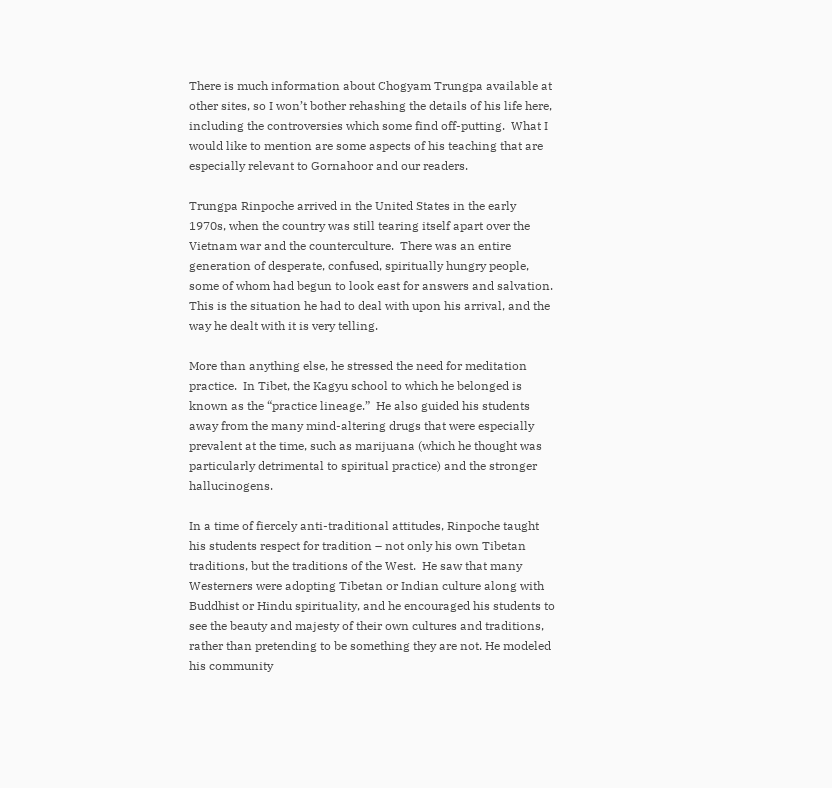There is much information about Chogyam Trungpa available at other sites, so I won’t bother rehashing the details of his life here, including the controversies which some find off-putting.  What I would like to mention are some aspects of his teaching that are especially relevant to Gornahoor and our readers.

Trungpa Rinpoche arrived in the United States in the early 1970s, when the country was still tearing itself apart over the Vietnam war and the counterculture.  There was an entire generation of desperate, confused, spiritually hungry people, some of whom had begun to look east for answers and salvation.  This is the situation he had to deal with upon his arrival, and the way he dealt with it is very telling.

More than anything else, he stressed the need for meditation practice.  In Tibet, the Kagyu school to which he belonged is known as the “practice lineage.”  He also guided his students away from the many mind-altering drugs that were especially prevalent at the time, such as marijuana (which he thought was particularly detrimental to spiritual practice) and the stronger hallucinogens.

In a time of fiercely anti-traditional attitudes, Rinpoche taught his students respect for tradition – not only his own Tibetan traditions, but the traditions of the West.  He saw that many Westerners were adopting Tibetan or Indian culture along with Buddhist or Hindu spirituality, and he encouraged his students to see the beauty and majesty of their own cultures and traditions, rather than pretending to be something they are not. He modeled his community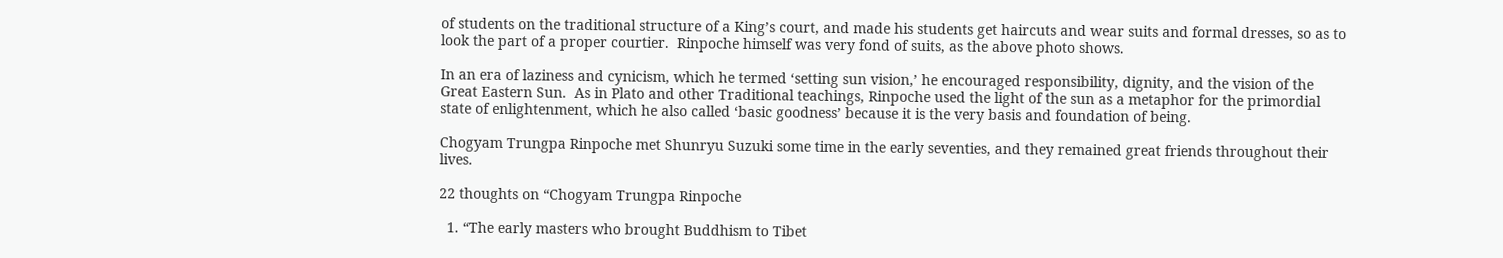of students on the traditional structure of a King’s court, and made his students get haircuts and wear suits and formal dresses, so as to look the part of a proper courtier.  Rinpoche himself was very fond of suits, as the above photo shows.

In an era of laziness and cynicism, which he termed ‘setting sun vision,’ he encouraged responsibility, dignity, and the vision of the Great Eastern Sun.  As in Plato and other Traditional teachings, Rinpoche used the light of the sun as a metaphor for the primordial state of enlightenment, which he also called ‘basic goodness’ because it is the very basis and foundation of being.

Chogyam Trungpa Rinpoche met Shunryu Suzuki some time in the early seventies, and they remained great friends throughout their lives.

22 thoughts on “Chogyam Trungpa Rinpoche

  1. “The early masters who brought Buddhism to Tibet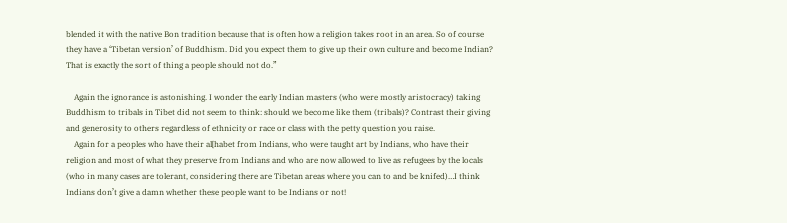blended it with the native Bon tradition because that is often how a religion takes root in an area. So of course they have a ‘Tibetan version’ of Buddhism. Did you expect them to give up their own culture and become Indian? That is exactly the sort of thing a people should not do.”

    Again the ignorance is astonishing. I wonder the early Indian masters (who were mostly aristocracy) taking Buddhism to tribals in Tibet did not seem to think: should we become like them (tribals)? Contrast their giving and generosity to others regardless of ethnicity or race or class with the petty question you raise.
    Again for a peoples who have their al[habet from Indians, who were taught art by Indians, who have their religion and most of what they preserve from Indians and who are now allowed to live as refugees by the locals (who in many cases are tolerant, considering there are Tibetan areas where you can to and be knifed)…I think Indians don’t give a damn whether these people want to be Indians or not!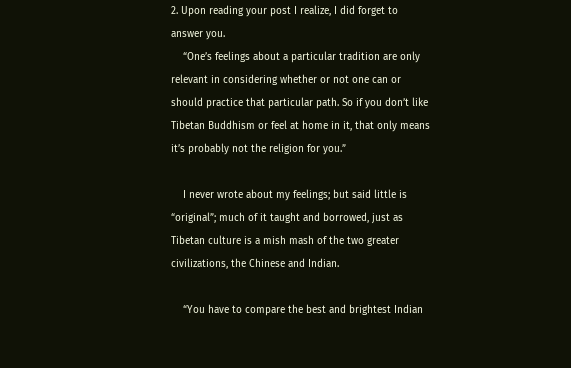2. Upon reading your post I realize, I did forget to answer you.
    “One’s feelings about a particular tradition are only relevant in considering whether or not one can or should practice that particular path. So if you don’t like Tibetan Buddhism or feel at home in it, that only means it’s probably not the religion for you.”

    I never wrote about my feelings; but said little is “original”; much of it taught and borrowed, just as Tibetan culture is a mish mash of the two greater civilizations, the Chinese and Indian.

    “You have to compare the best and brightest Indian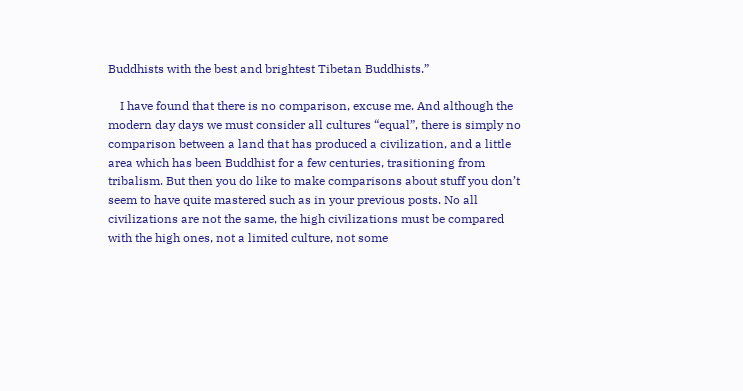Buddhists with the best and brightest Tibetan Buddhists.”

    I have found that there is no comparison, excuse me. And although the modern day days we must consider all cultures “equal”, there is simply no comparison between a land that has produced a civilization, and a little area which has been Buddhist for a few centuries, trasitioning from tribalism. But then you do like to make comparisons about stuff you don’t seem to have quite mastered such as in your previous posts. No all civilizations are not the same, the high civilizations must be compared with the high ones, not a limited culture, not some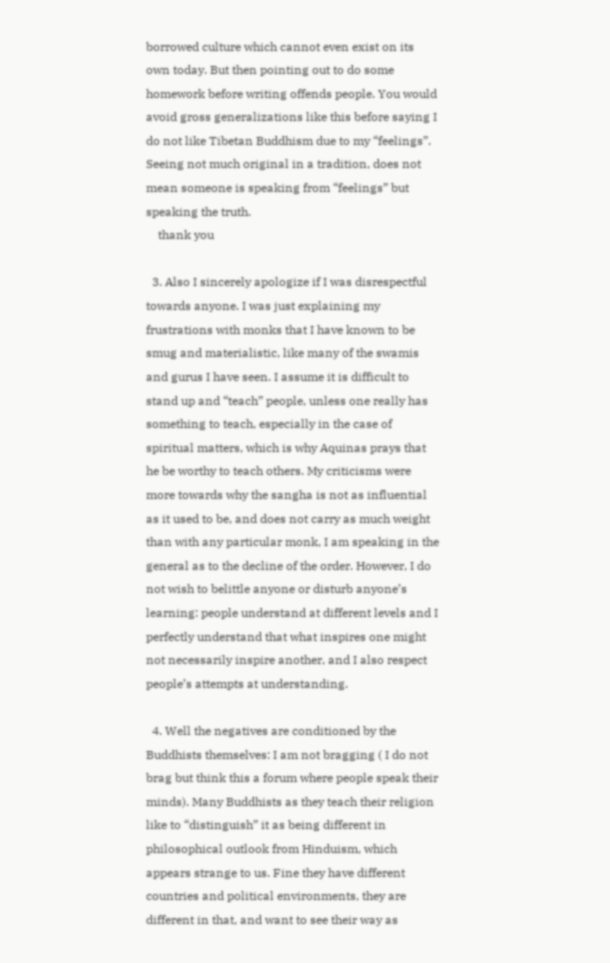borrowed culture which cannot even exist on its own today. But then pointing out to do some homework before writing offends people. You would avoid gross generalizations like this before saying I do not like Tibetan Buddhism due to my “feelings”. Seeing not much original in a tradition, does not mean someone is speaking from “feelings” but speaking the truth.
    thank you

  3. Also I sincerely apologize if I was disrespectful towards anyone. I was just explaining my frustrations with monks that I have known to be smug and materialistic, like many of the swamis and gurus I have seen. I assume it is difficult to stand up and “teach” people, unless one really has something to teach, especially in the case of spiritual matters, which is why Aquinas prays that he be worthy to teach others. My criticisms were more towards why the sangha is not as influential as it used to be, and does not carry as much weight than with any particular monk, I am speaking in the general as to the decline of the order. However, I do not wish to belittle anyone or disturb anyone’s learning: people understand at different levels and I perfectly understand that what inspires one might not necessarily inspire another, and I also respect people’s attempts at understanding.

  4. Well the negatives are conditioned by the Buddhists themselves: I am not bragging ( I do not brag but think this a forum where people speak their minds). Many Buddhists as they teach their religion like to “distinguish” it as being different in philosophical outlook from Hinduism, which appears strange to us. Fine they have different countries and political environments, they are different in that, and want to see their way as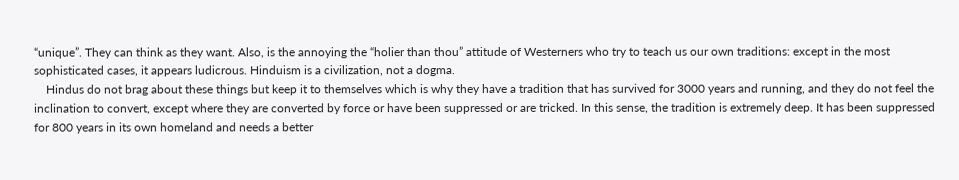“unique”. They can think as they want. Also, is the annoying the “holier than thou” attitude of Westerners who try to teach us our own traditions: except in the most sophisticated cases, it appears ludicrous. Hinduism is a civilization, not a dogma.
    Hindus do not brag about these things but keep it to themselves which is why they have a tradition that has survived for 3000 years and running, and they do not feel the inclination to convert, except where they are converted by force or have been suppressed or are tricked. In this sense, the tradition is extremely deep. It has been suppressed for 800 years in its own homeland and needs a better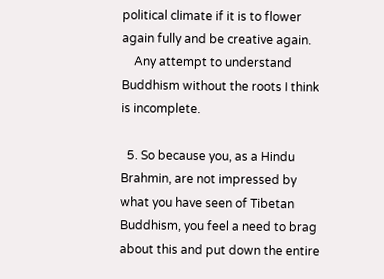political climate if it is to flower again fully and be creative again.
    Any attempt to understand Buddhism without the roots I think is incomplete.

  5. So because you, as a Hindu Brahmin, are not impressed by what you have seen of Tibetan Buddhism, you feel a need to brag about this and put down the entire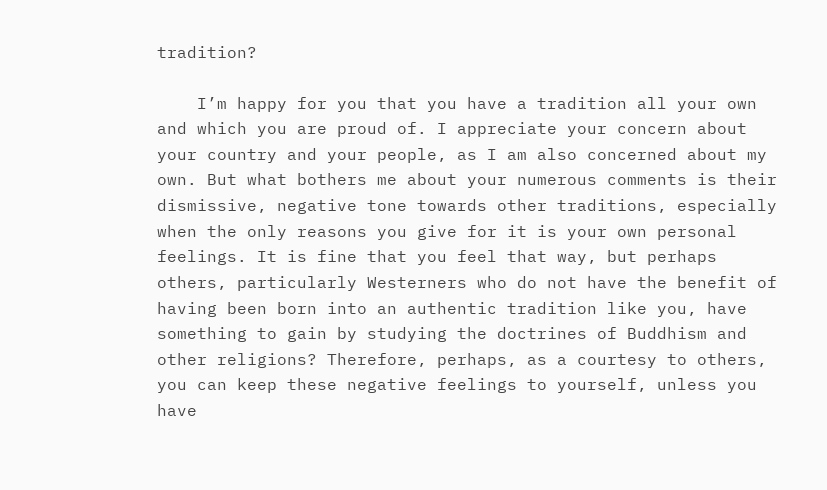tradition?

    I’m happy for you that you have a tradition all your own and which you are proud of. I appreciate your concern about your country and your people, as I am also concerned about my own. But what bothers me about your numerous comments is their dismissive, negative tone towards other traditions, especially when the only reasons you give for it is your own personal feelings. It is fine that you feel that way, but perhaps others, particularly Westerners who do not have the benefit of having been born into an authentic tradition like you, have something to gain by studying the doctrines of Buddhism and other religions? Therefore, perhaps, as a courtesy to others, you can keep these negative feelings to yourself, unless you have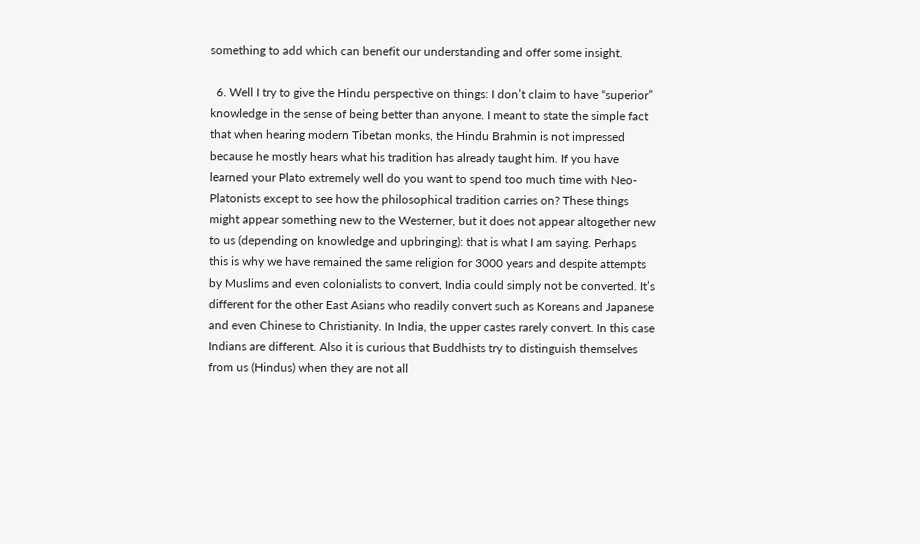something to add which can benefit our understanding and offer some insight.

  6. Well I try to give the Hindu perspective on things: I don’t claim to have “superior” knowledge in the sense of being better than anyone. I meant to state the simple fact that when hearing modern Tibetan monks, the Hindu Brahmin is not impressed because he mostly hears what his tradition has already taught him. If you have learned your Plato extremely well do you want to spend too much time with Neo-Platonists except to see how the philosophical tradition carries on? These things might appear something new to the Westerner, but it does not appear altogether new to us (depending on knowledge and upbringing): that is what I am saying. Perhaps this is why we have remained the same religion for 3000 years and despite attempts by Muslims and even colonialists to convert, India could simply not be converted. It’s different for the other East Asians who readily convert such as Koreans and Japanese and even Chinese to Christianity. In India, the upper castes rarely convert. In this case Indians are different. Also it is curious that Buddhists try to distinguish themselves from us (Hindus) when they are not all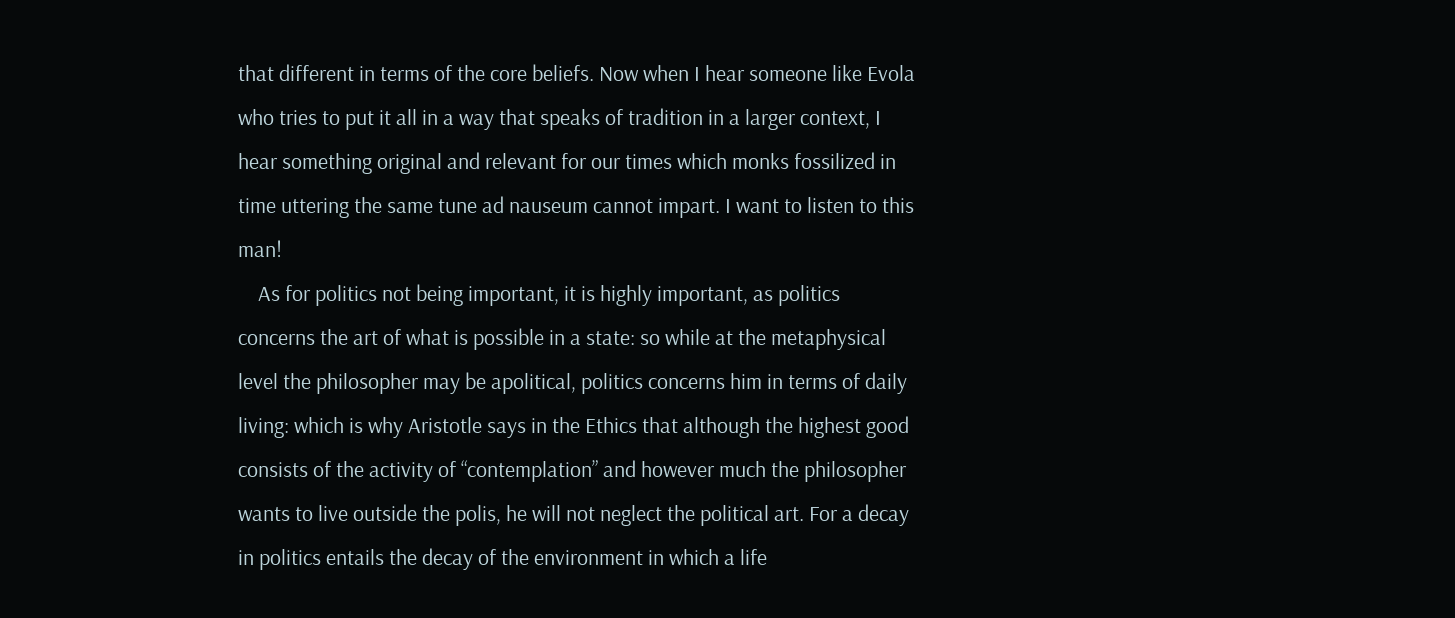that different in terms of the core beliefs. Now when I hear someone like Evola who tries to put it all in a way that speaks of tradition in a larger context, I hear something original and relevant for our times which monks fossilized in time uttering the same tune ad nauseum cannot impart. I want to listen to this man!
    As for politics not being important, it is highly important, as politics concerns the art of what is possible in a state: so while at the metaphysical level the philosopher may be apolitical, politics concerns him in terms of daily living: which is why Aristotle says in the Ethics that although the highest good consists of the activity of “contemplation” and however much the philosopher wants to live outside the polis, he will not neglect the political art. For a decay in politics entails the decay of the environment in which a life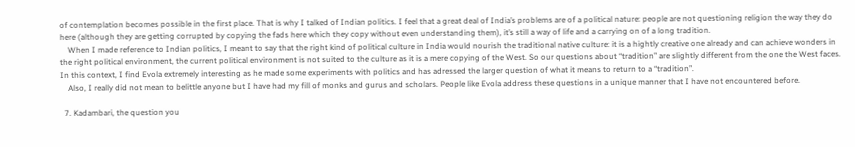of contemplation becomes possible in the first place. That is why I talked of Indian politics. I feel that a great deal of India’s problems are of a political nature: people are not questioning religion the way they do here (although they are getting corrupted by copying the fads here which they copy without even understanding them), it’s still a way of life and a carrying on of a long tradition.
    When I made reference to Indian politics, I meant to say that the right kind of political culture in India would nourish the traditional native culture: it is a hightly creative one already and can achieve wonders in the right political environment, the current political environment is not suited to the culture as it is a mere copying of the West. So our questions about “tradition” are slightly different from the one the West faces. In this context, I find Evola extremely interesting as he made some experiments with politics and has adressed the larger question of what it means to return to a “tradition”.
    Also, I really did not mean to belittle anyone but I have had my fill of monks and gurus and scholars. People like Evola address these questions in a unique manner that I have not encountered before.

  7. Kadambari, the question you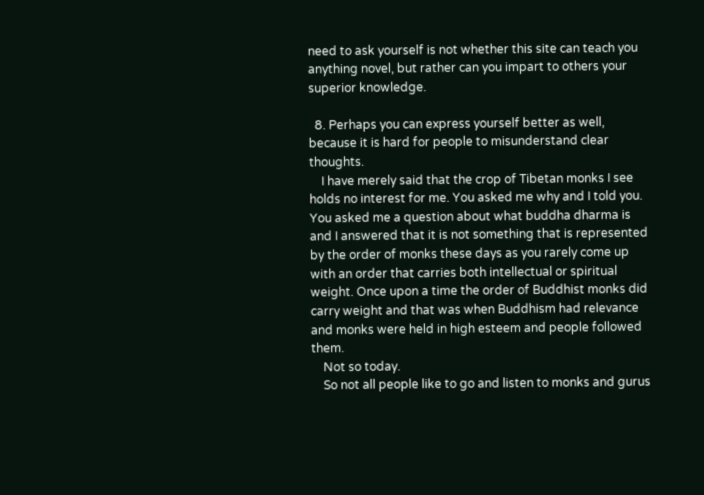need to ask yourself is not whether this site can teach you anything novel, but rather can you impart to others your superior knowledge.

  8. Perhaps you can express yourself better as well, because it is hard for people to misunderstand clear thoughts.
    I have merely said that the crop of Tibetan monks I see holds no interest for me. You asked me why and I told you. You asked me a question about what buddha dharma is and I answered that it is not something that is represented by the order of monks these days as you rarely come up with an order that carries both intellectual or spiritual weight. Once upon a time the order of Buddhist monks did carry weight and that was when Buddhism had relevance and monks were held in high esteem and people followed them.
    Not so today.
    So not all people like to go and listen to monks and gurus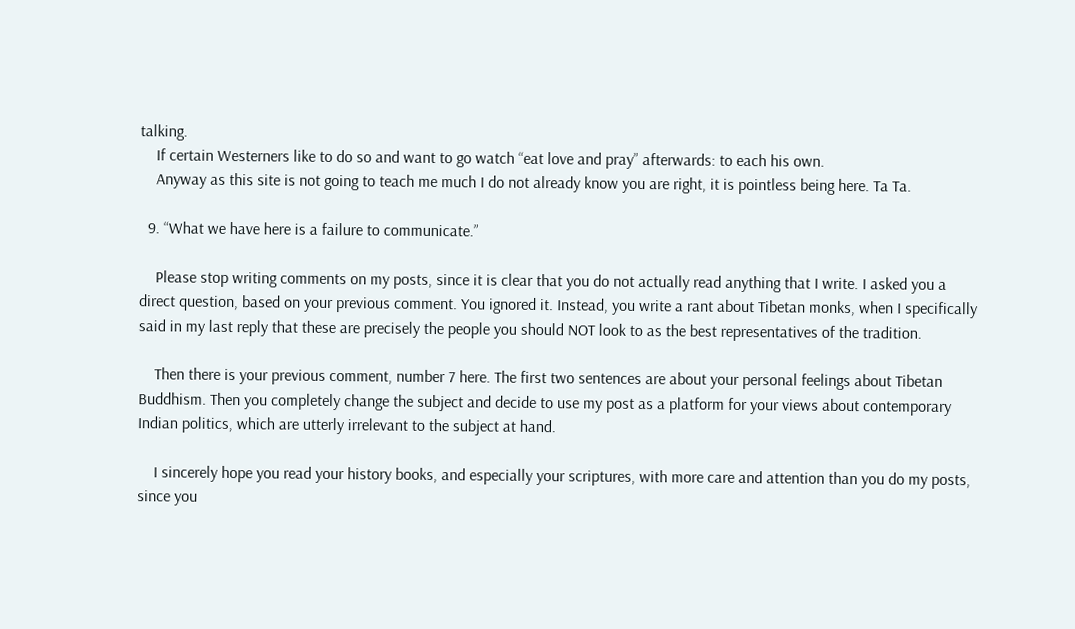talking.
    If certain Westerners like to do so and want to go watch “eat love and pray” afterwards: to each his own.
    Anyway as this site is not going to teach me much I do not already know you are right, it is pointless being here. Ta Ta.

  9. “What we have here is a failure to communicate.”

    Please stop writing comments on my posts, since it is clear that you do not actually read anything that I write. I asked you a direct question, based on your previous comment. You ignored it. Instead, you write a rant about Tibetan monks, when I specifically said in my last reply that these are precisely the people you should NOT look to as the best representatives of the tradition.

    Then there is your previous comment, number 7 here. The first two sentences are about your personal feelings about Tibetan Buddhism. Then you completely change the subject and decide to use my post as a platform for your views about contemporary Indian politics, which are utterly irrelevant to the subject at hand.

    I sincerely hope you read your history books, and especially your scriptures, with more care and attention than you do my posts, since you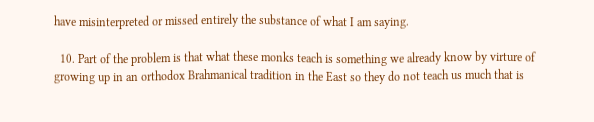have misinterpreted or missed entirely the substance of what I am saying.

  10. Part of the problem is that what these monks teach is something we already know by virture of growing up in an orthodox Brahmanical tradition in the East so they do not teach us much that is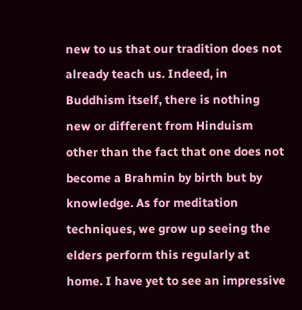new to us that our tradition does not already teach us. Indeed, in Buddhism itself, there is nothing new or different from Hinduism other than the fact that one does not become a Brahmin by birth but by knowledge. As for meditation techniques, we grow up seeing the elders perform this regularly at home. I have yet to see an impressive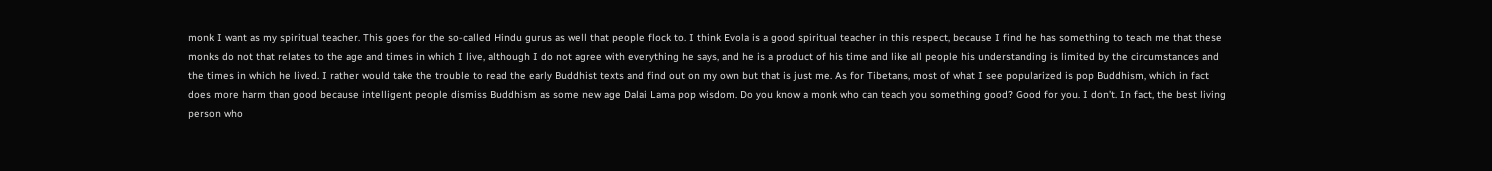monk I want as my spiritual teacher. This goes for the so-called Hindu gurus as well that people flock to. I think Evola is a good spiritual teacher in this respect, because I find he has something to teach me that these monks do not that relates to the age and times in which I live, although I do not agree with everything he says, and he is a product of his time and like all people his understanding is limited by the circumstances and the times in which he lived. I rather would take the trouble to read the early Buddhist texts and find out on my own but that is just me. As for Tibetans, most of what I see popularized is pop Buddhism, which in fact does more harm than good because intelligent people dismiss Buddhism as some new age Dalai Lama pop wisdom. Do you know a monk who can teach you something good? Good for you. I don’t. In fact, the best living person who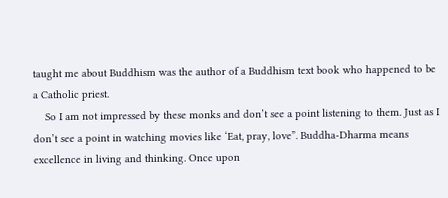taught me about Buddhism was the author of a Buddhism text book who happened to be a Catholic priest.
    So I am not impressed by these monks and don’t see a point listening to them. Just as I don’t see a point in watching movies like ‘Eat, pray, love”. Buddha-Dharma means excellence in living and thinking. Once upon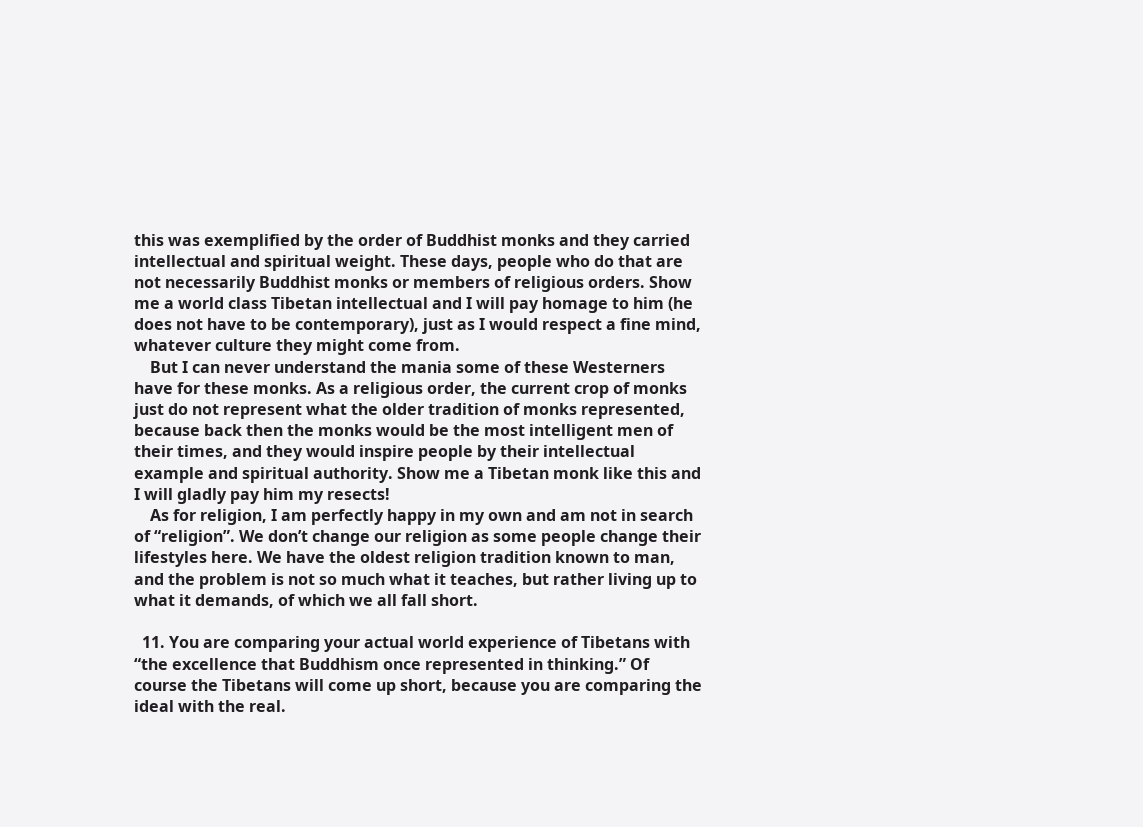this was exemplified by the order of Buddhist monks and they carried intellectual and spiritual weight. These days, people who do that are not necessarily Buddhist monks or members of religious orders. Show me a world class Tibetan intellectual and I will pay homage to him (he does not have to be contemporary), just as I would respect a fine mind, whatever culture they might come from.
    But I can never understand the mania some of these Westerners have for these monks. As a religious order, the current crop of monks just do not represent what the older tradition of monks represented, because back then the monks would be the most intelligent men of their times, and they would inspire people by their intellectual example and spiritual authority. Show me a Tibetan monk like this and I will gladly pay him my resects!
    As for religion, I am perfectly happy in my own and am not in search of “religion”. We don’t change our religion as some people change their lifestyles here. We have the oldest religion tradition known to man, and the problem is not so much what it teaches, but rather living up to what it demands, of which we all fall short.

  11. You are comparing your actual world experience of Tibetans with “the excellence that Buddhism once represented in thinking.” Of course the Tibetans will come up short, because you are comparing the ideal with the real.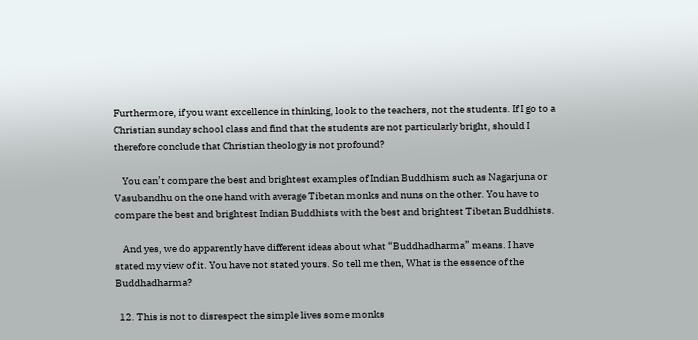Furthermore, if you want excellence in thinking, look to the teachers, not the students. If I go to a Christian sunday school class and find that the students are not particularly bright, should I therefore conclude that Christian theology is not profound?

    You can’t compare the best and brightest examples of Indian Buddhism such as Nagarjuna or Vasubandhu on the one hand with average Tibetan monks and nuns on the other. You have to compare the best and brightest Indian Buddhists with the best and brightest Tibetan Buddhists.

    And yes, we do apparently have different ideas about what “Buddhadharma” means. I have stated my view of it. You have not stated yours. So tell me then, What is the essence of the Buddhadharma?

  12. This is not to disrespect the simple lives some monks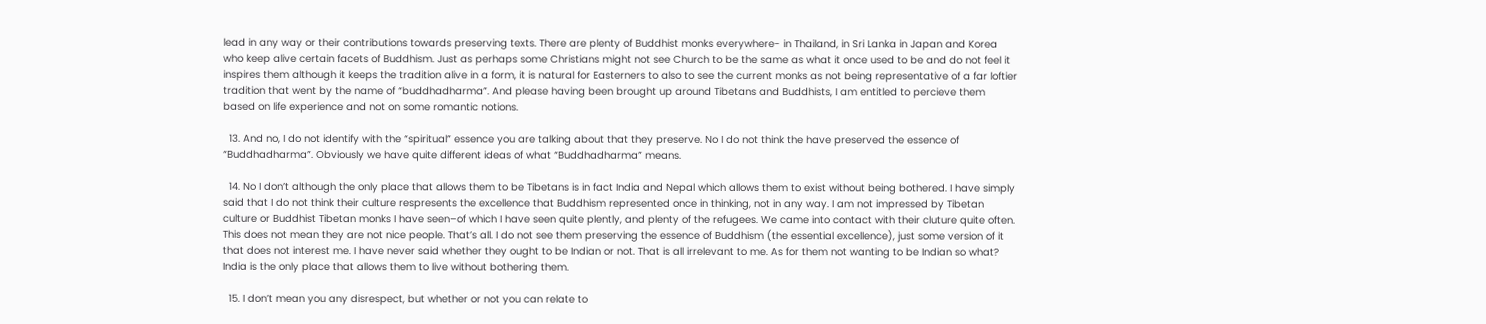lead in any way or their contributions towards preserving texts. There are plenty of Buddhist monks everywhere- in Thailand, in Sri Lanka in Japan and Korea who keep alive certain facets of Buddhism. Just as perhaps some Christians might not see Church to be the same as what it once used to be and do not feel it inspires them although it keeps the tradition alive in a form, it is natural for Easterners to also to see the current monks as not being representative of a far loftier tradition that went by the name of “buddhadharma”. And please having been brought up around Tibetans and Buddhists, I am entitled to percieve them based on life experience and not on some romantic notions.

  13. And no, I do not identify with the “spiritual” essence you are talking about that they preserve. No I do not think the have preserved the essence of “Buddhadharma”. Obviously we have quite different ideas of what “Buddhadharma” means.

  14. No I don’t although the only place that allows them to be Tibetans is in fact India and Nepal which allows them to exist without being bothered. I have simply said that I do not think their culture respresents the excellence that Buddhism represented once in thinking, not in any way. I am not impressed by Tibetan culture or Buddhist Tibetan monks I have seen–of which I have seen quite plently, and plenty of the refugees. We came into contact with their cluture quite often. This does not mean they are not nice people. That’s all. I do not see them preserving the essence of Buddhism (the essential excellence), just some version of it that does not interest me. I have never said whether they ought to be Indian or not. That is all irrelevant to me. As for them not wanting to be Indian so what? India is the only place that allows them to live without bothering them.

  15. I don’t mean you any disrespect, but whether or not you can relate to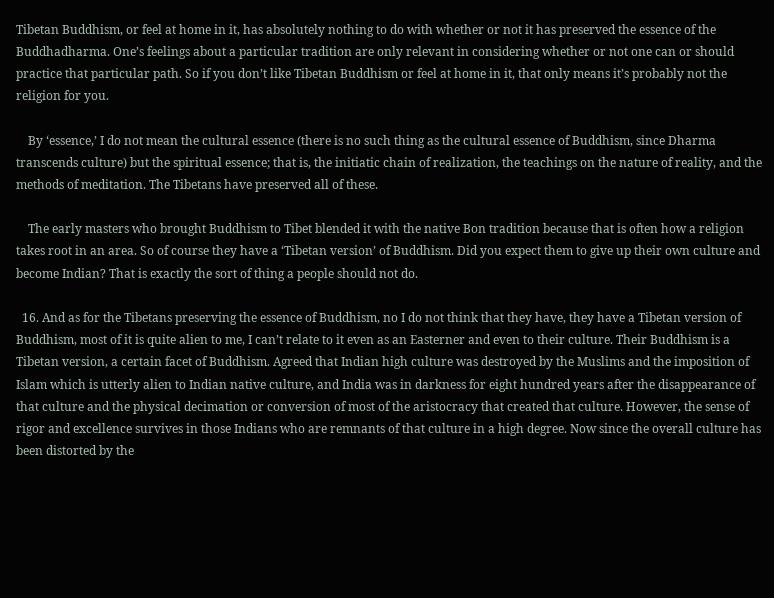Tibetan Buddhism, or feel at home in it, has absolutely nothing to do with whether or not it has preserved the essence of the Buddhadharma. One’s feelings about a particular tradition are only relevant in considering whether or not one can or should practice that particular path. So if you don’t like Tibetan Buddhism or feel at home in it, that only means it’s probably not the religion for you.

    By ‘essence,’ I do not mean the cultural essence (there is no such thing as the cultural essence of Buddhism, since Dharma transcends culture) but the spiritual essence; that is, the initiatic chain of realization, the teachings on the nature of reality, and the methods of meditation. The Tibetans have preserved all of these.

    The early masters who brought Buddhism to Tibet blended it with the native Bon tradition because that is often how a religion takes root in an area. So of course they have a ‘Tibetan version’ of Buddhism. Did you expect them to give up their own culture and become Indian? That is exactly the sort of thing a people should not do.

  16. And as for the Tibetans preserving the essence of Buddhism, no I do not think that they have, they have a Tibetan version of Buddhism, most of it is quite alien to me, I can’t relate to it even as an Easterner and even to their culture. Their Buddhism is a Tibetan version, a certain facet of Buddhism. Agreed that Indian high culture was destroyed by the Muslims and the imposition of Islam which is utterly alien to Indian native culture, and India was in darkness for eight hundred years after the disappearance of that culture and the physical decimation or conversion of most of the aristocracy that created that culture. However, the sense of rigor and excellence survives in those Indians who are remnants of that culture in a high degree. Now since the overall culture has been distorted by the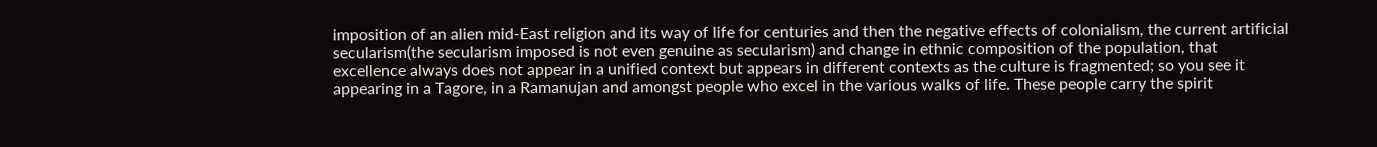imposition of an alien mid-East religion and its way of life for centuries and then the negative effects of colonialism, the current artificial secularism(the secularism imposed is not even genuine as secularism) and change in ethnic composition of the population, that excellence always does not appear in a unified context but appears in different contexts as the culture is fragmented; so you see it appearing in a Tagore, in a Ramanujan and amongst people who excel in the various walks of life. These people carry the spirit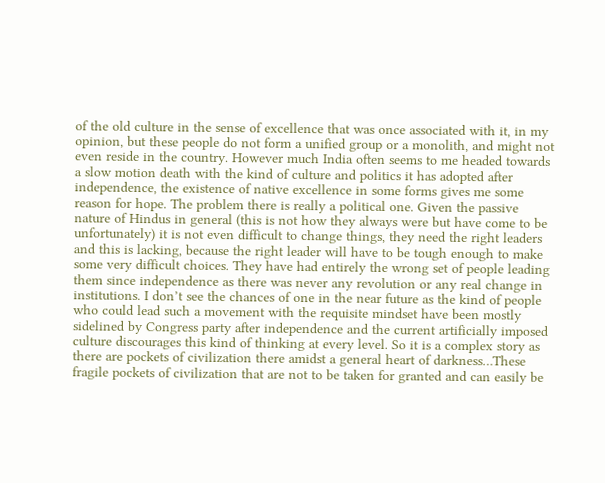of the old culture in the sense of excellence that was once associated with it, in my opinion, but these people do not form a unified group or a monolith, and might not even reside in the country. However much India often seems to me headed towards a slow motion death with the kind of culture and politics it has adopted after independence, the existence of native excellence in some forms gives me some reason for hope. The problem there is really a political one. Given the passive nature of Hindus in general (this is not how they always were but have come to be unfortunately) it is not even difficult to change things, they need the right leaders and this is lacking, because the right leader will have to be tough enough to make some very difficult choices. They have had entirely the wrong set of people leading them since independence as there was never any revolution or any real change in institutions. I don’t see the chances of one in the near future as the kind of people who could lead such a movement with the requisite mindset have been mostly sidelined by Congress party after independence and the current artificially imposed culture discourages this kind of thinking at every level. So it is a complex story as there are pockets of civilization there amidst a general heart of darkness…These fragile pockets of civilization that are not to be taken for granted and can easily be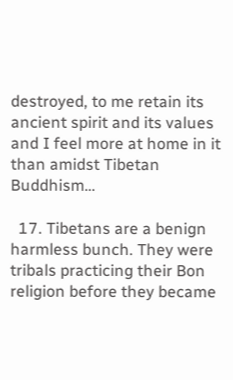destroyed, to me retain its ancient spirit and its values and I feel more at home in it than amidst Tibetan Buddhism…

  17. Tibetans are a benign harmless bunch. They were tribals practicing their Bon religion before they became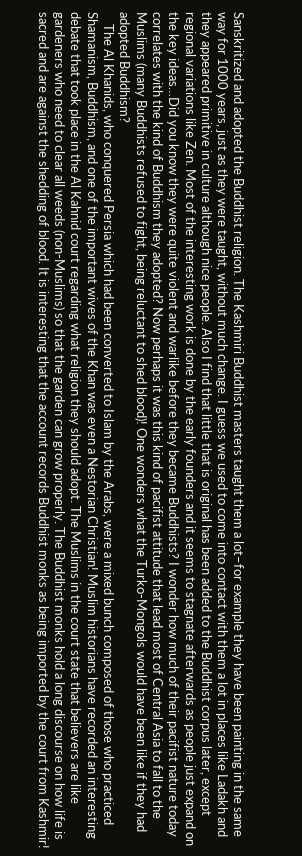Sanskritized and adopted the Buddhist religion. The Kashmiri Buddhist masters taught them a lot–for example they have been painting in the same way for 1000 years, just as they were taught, without much change. I guess we used to come into contact with them a lot in places like Ladakh and they appeared primitive in culture although nice people. Also I find that little that is original has been added to the Buddhist corpus later, except regional variations like Zen. Most of the interesting work is done by the early founders and it seems to stagnate afterwards as people just expand on the key ideas…Did you know they were quite violent and warlike before they became Buddhists? I wonder how much of their pacifist nature today correlates with the kind of Buddhism they adopted? Now perhaps it was this kind of pacifist attitude that lead most of Central Asia to fall to the Muslims (many Buddhists refused to fight, being reluctant to shed blood)! One wonders what the Turko-Mongols would have been like if they had adopted Buddhism?
    The Al Khanids, who conquered Persia which had been converted to Islam by the Arabs, were a mixed bunch composed of those who practiced Shamanism, Buddhism, and one of the important wives of the Khan was even a Nestorian Christian! Muslim historians have recorded an interesting debate that took place in the Al Kahnid court regarding what religion they should adopt. The Muslims in the court state that believers are like gardeners who need to clear all weeds (non-Muslims) so that the garden can grow properly. The Buddhist monks hold a long discourse on how life is sacred and are against the shedding of blood. It is interesting that the account records Buddhist monks as being imported by the court from Kashmir!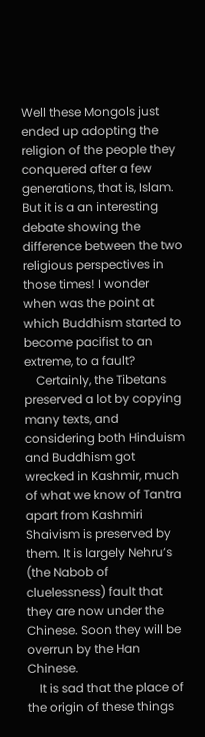Well these Mongols just ended up adopting the religion of the people they conquered after a few generations, that is, Islam. But it is a an interesting debate showing the difference between the two religious perspectives in those times! I wonder when was the point at which Buddhism started to become pacifist to an extreme, to a fault?
    Certainly, the Tibetans preserved a lot by copying many texts, and considering both Hinduism and Buddhism got wrecked in Kashmir, much of what we know of Tantra apart from Kashmiri Shaivism is preserved by them. It is largely Nehru’s (the Nabob of cluelessness) fault that they are now under the Chinese. Soon they will be overrun by the Han Chinese.
    It is sad that the place of the origin of these things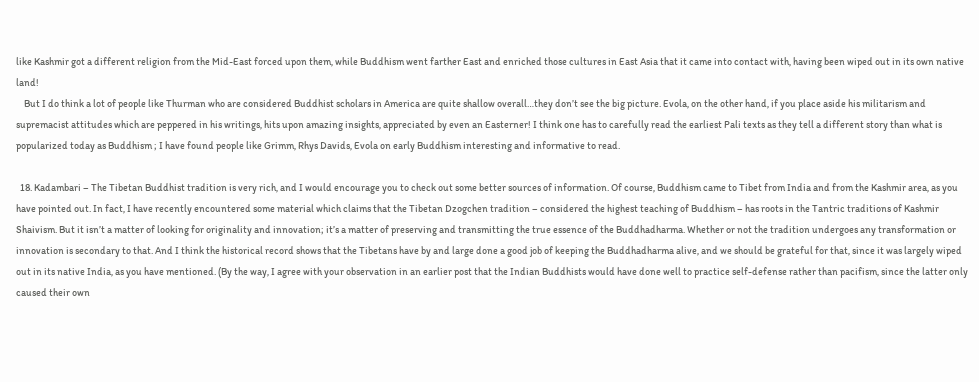like Kashmir got a different religion from the Mid-East forced upon them, while Buddhism went farther East and enriched those cultures in East Asia that it came into contact with, having been wiped out in its own native land!
    But I do think a lot of people like Thurman who are considered Buddhist scholars in America are quite shallow overall…they don’t see the big picture. Evola, on the other hand, if you place aside his militarism and supremacist attitudes which are peppered in his writings, hits upon amazing insights, appreciated by even an Easterner! I think one has to carefully read the earliest Pali texts as they tell a different story than what is popularized today as Buddhism ; I have found people like Grimm, Rhys Davids, Evola on early Buddhism interesting and informative to read.

  18. Kadambari – The Tibetan Buddhist tradition is very rich, and I would encourage you to check out some better sources of information. Of course, Buddhism came to Tibet from India and from the Kashmir area, as you have pointed out. In fact, I have recently encountered some material which claims that the Tibetan Dzogchen tradition – considered the highest teaching of Buddhism – has roots in the Tantric traditions of Kashmir Shaivism. But it isn’t a matter of looking for originality and innovation; it’s a matter of preserving and transmitting the true essence of the Buddhadharma. Whether or not the tradition undergoes any transformation or innovation is secondary to that. And I think the historical record shows that the Tibetans have by and large done a good job of keeping the Buddhadharma alive, and we should be grateful for that, since it was largely wiped out in its native India, as you have mentioned. (By the way, I agree with your observation in an earlier post that the Indian Buddhists would have done well to practice self-defense rather than pacifism, since the latter only caused their own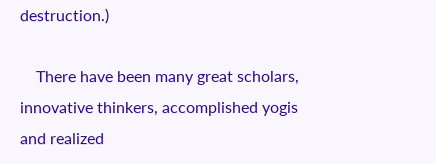destruction.)

    There have been many great scholars, innovative thinkers, accomplished yogis and realized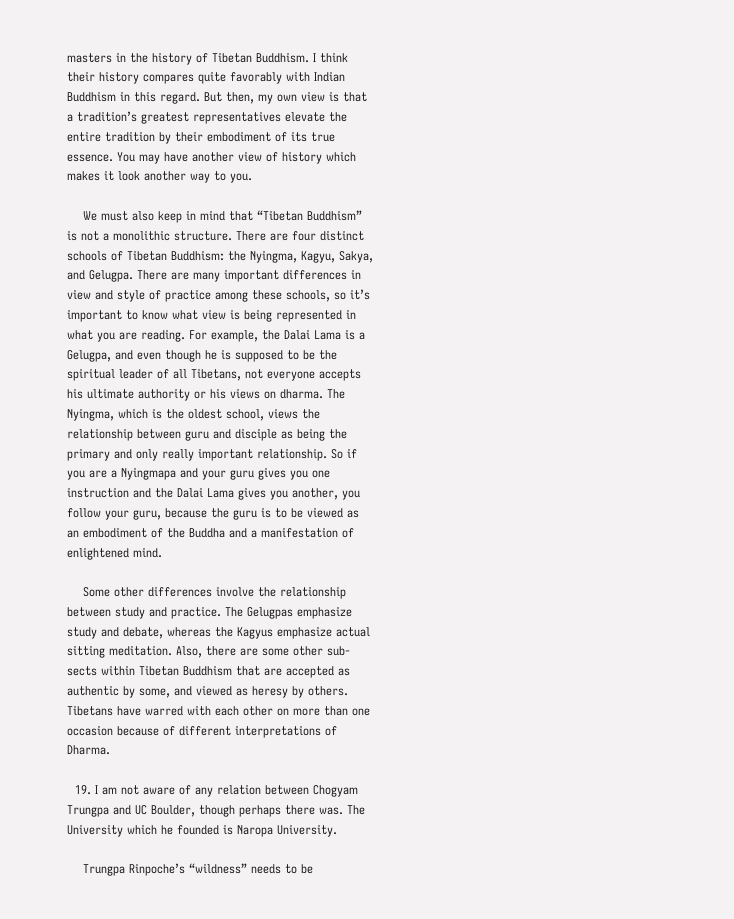masters in the history of Tibetan Buddhism. I think their history compares quite favorably with Indian Buddhism in this regard. But then, my own view is that a tradition’s greatest representatives elevate the entire tradition by their embodiment of its true essence. You may have another view of history which makes it look another way to you.

    We must also keep in mind that “Tibetan Buddhism” is not a monolithic structure. There are four distinct schools of Tibetan Buddhism: the Nyingma, Kagyu, Sakya, and Gelugpa. There are many important differences in view and style of practice among these schools, so it’s important to know what view is being represented in what you are reading. For example, the Dalai Lama is a Gelugpa, and even though he is supposed to be the spiritual leader of all Tibetans, not everyone accepts his ultimate authority or his views on dharma. The Nyingma, which is the oldest school, views the relationship between guru and disciple as being the primary and only really important relationship. So if you are a Nyingmapa and your guru gives you one instruction and the Dalai Lama gives you another, you follow your guru, because the guru is to be viewed as an embodiment of the Buddha and a manifestation of enlightened mind.

    Some other differences involve the relationship between study and practice. The Gelugpas emphasize study and debate, whereas the Kagyus emphasize actual sitting meditation. Also, there are some other sub-sects within Tibetan Buddhism that are accepted as authentic by some, and viewed as heresy by others. Tibetans have warred with each other on more than one occasion because of different interpretations of Dharma.

  19. I am not aware of any relation between Chogyam Trungpa and UC Boulder, though perhaps there was. The University which he founded is Naropa University.

    Trungpa Rinpoche’s “wildness” needs to be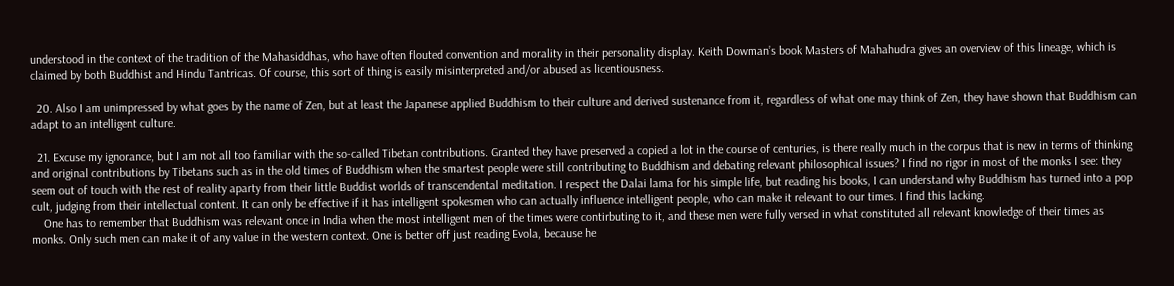understood in the context of the tradition of the Mahasiddhas, who have often flouted convention and morality in their personality display. Keith Dowman’s book Masters of Mahahudra gives an overview of this lineage, which is claimed by both Buddhist and Hindu Tantricas. Of course, this sort of thing is easily misinterpreted and/or abused as licentiousness.

  20. Also I am unimpressed by what goes by the name of Zen, but at least the Japanese applied Buddhism to their culture and derived sustenance from it, regardless of what one may think of Zen, they have shown that Buddhism can adapt to an intelligent culture.

  21. Excuse my ignorance, but I am not all too familiar with the so-called Tibetan contributions. Granted they have preserved a copied a lot in the course of centuries, is there really much in the corpus that is new in terms of thinking and original contributions by Tibetans such as in the old times of Buddhism when the smartest people were still contributing to Buddhism and debating relevant philosophical issues? I find no rigor in most of the monks I see: they seem out of touch with the rest of reality aparty from their little Buddist worlds of transcendental meditation. I respect the Dalai lama for his simple life, but reading his books, I can understand why Buddhism has turned into a pop cult, judging from their intellectual content. It can only be effective if it has intelligent spokesmen who can actually influence intelligent people, who can make it relevant to our times. I find this lacking.
    One has to remember that Buddhism was relevant once in India when the most intelligent men of the times were contirbuting to it, and these men were fully versed in what constituted all relevant knowledge of their times as monks. Only such men can make it of any value in the western context. One is better off just reading Evola, because he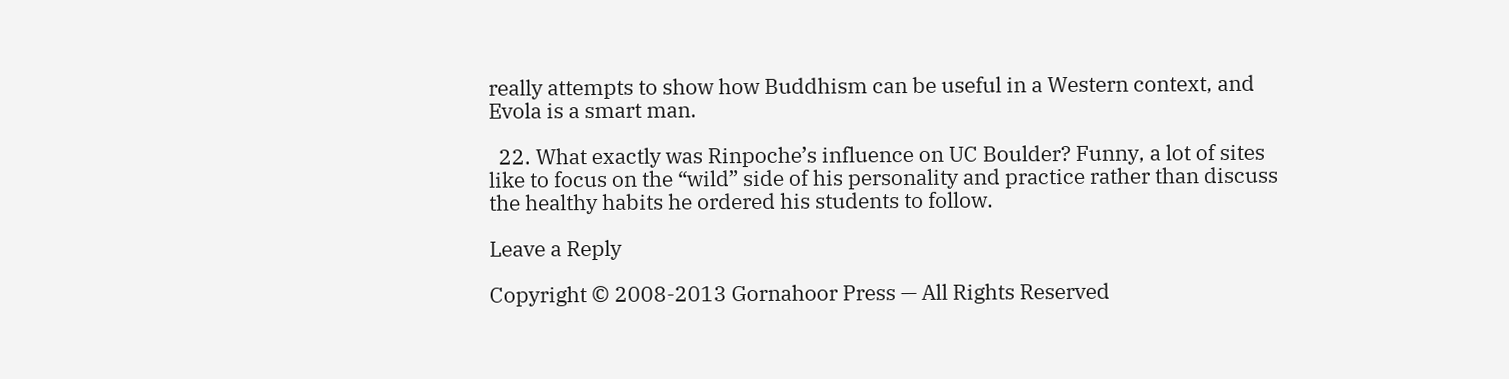really attempts to show how Buddhism can be useful in a Western context, and Evola is a smart man.

  22. What exactly was Rinpoche’s influence on UC Boulder? Funny, a lot of sites like to focus on the “wild” side of his personality and practice rather than discuss the healthy habits he ordered his students to follow.

Leave a Reply

Copyright © 2008-2013 Gornahoor Press — All Rights Reserved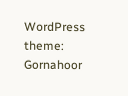WordPress theme: Gornahoor